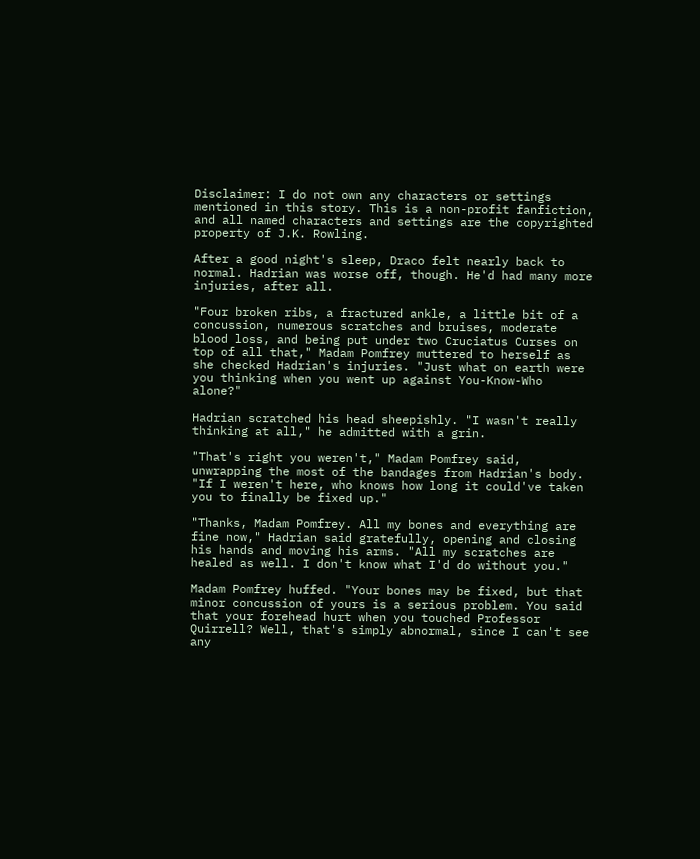Disclaimer: I do not own any characters or settings mentioned in this story. This is a non-profit fanfiction, and all named characters and settings are the copyrighted property of J.K. Rowling.

After a good night's sleep, Draco felt nearly back to normal. Hadrian was worse off, though. He'd had many more injuries, after all.

"Four broken ribs, a fractured ankle, a little bit of a concussion, numerous scratches and bruises, moderate blood loss, and being put under two Cruciatus Curses on top of all that," Madam Pomfrey muttered to herself as she checked Hadrian's injuries. "Just what on earth were you thinking when you went up against You-Know-Who alone?"

Hadrian scratched his head sheepishly. "I wasn't really thinking at all," he admitted with a grin.

"That's right you weren't," Madam Pomfrey said, unwrapping the most of the bandages from Hadrian's body. "If I weren't here, who knows how long it could've taken you to finally be fixed up."

"Thanks, Madam Pomfrey. All my bones and everything are fine now," Hadrian said gratefully, opening and closing his hands and moving his arms. "All my scratches are healed as well. I don't know what I'd do without you."

Madam Pomfrey huffed. "Your bones may be fixed, but that minor concussion of yours is a serious problem. You said that your forehead hurt when you touched Professor Quirrell? Well, that's simply abnormal, since I can't see any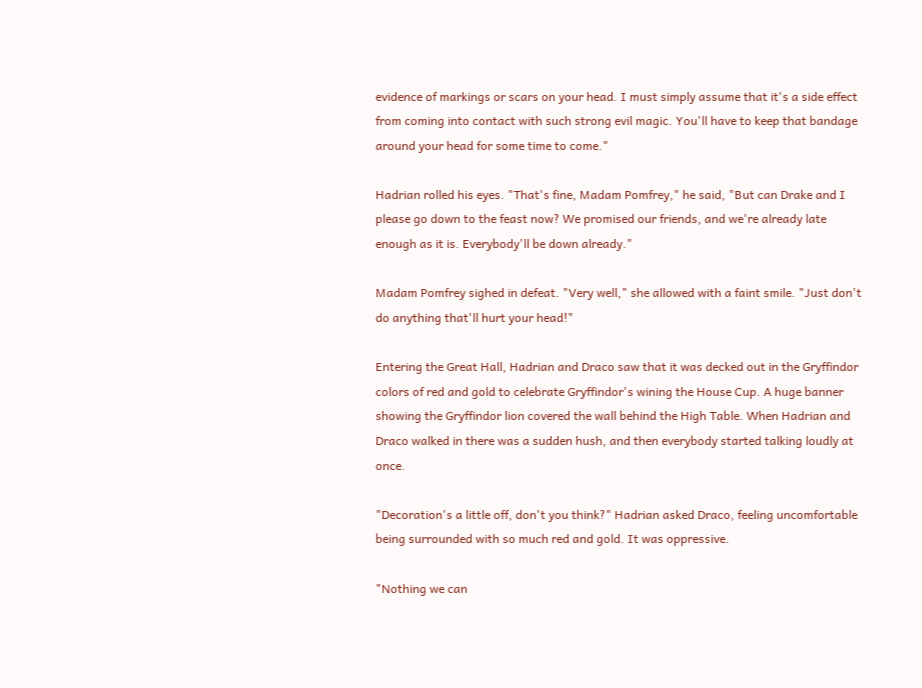evidence of markings or scars on your head. I must simply assume that it's a side effect from coming into contact with such strong evil magic. You'll have to keep that bandage around your head for some time to come."

Hadrian rolled his eyes. "That's fine, Madam Pomfrey," he said, "But can Drake and I please go down to the feast now? We promised our friends, and we're already late enough as it is. Everybody'll be down already."

Madam Pomfrey sighed in defeat. "Very well," she allowed with a faint smile. "Just don't do anything that'll hurt your head!"

Entering the Great Hall, Hadrian and Draco saw that it was decked out in the Gryffindor colors of red and gold to celebrate Gryffindor's wining the House Cup. A huge banner showing the Gryffindor lion covered the wall behind the High Table. When Hadrian and Draco walked in there was a sudden hush, and then everybody started talking loudly at once.

"Decoration's a little off, don't you think?" Hadrian asked Draco, feeling uncomfortable being surrounded with so much red and gold. It was oppressive.

"Nothing we can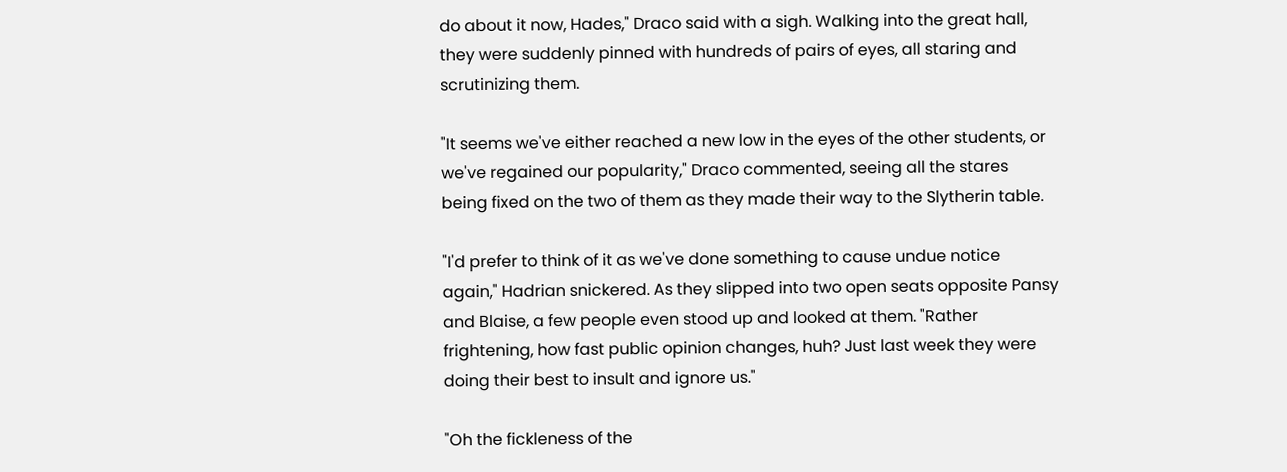do about it now, Hades," Draco said with a sigh. Walking into the great hall, they were suddenly pinned with hundreds of pairs of eyes, all staring and scrutinizing them.

"It seems we've either reached a new low in the eyes of the other students, or we've regained our popularity," Draco commented, seeing all the stares being fixed on the two of them as they made their way to the Slytherin table.

"I'd prefer to think of it as we've done something to cause undue notice again," Hadrian snickered. As they slipped into two open seats opposite Pansy and Blaise, a few people even stood up and looked at them. "Rather frightening, how fast public opinion changes, huh? Just last week they were doing their best to insult and ignore us."

"Oh the fickleness of the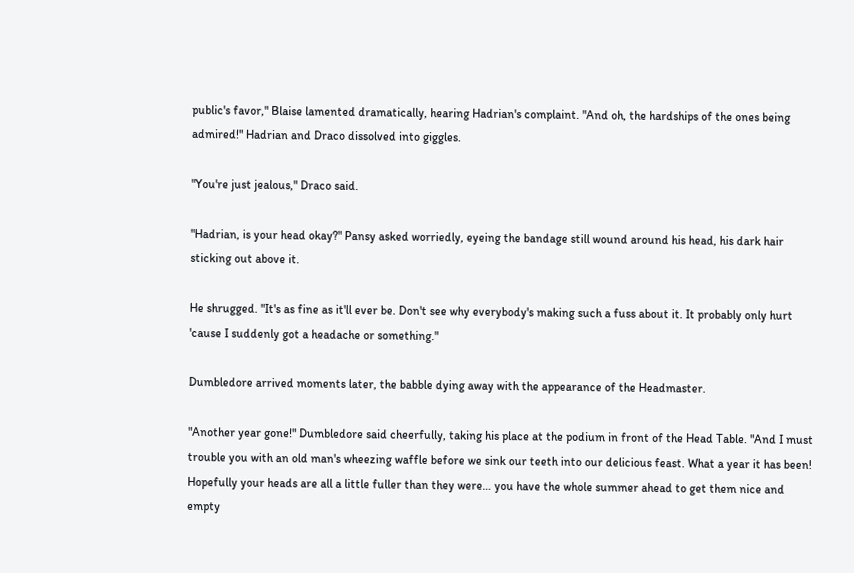public's favor," Blaise lamented dramatically, hearing Hadrian's complaint. "And oh, the hardships of the ones being admired!" Hadrian and Draco dissolved into giggles.

"You're just jealous," Draco said.

"Hadrian, is your head okay?" Pansy asked worriedly, eyeing the bandage still wound around his head, his dark hair sticking out above it.

He shrugged. "It's as fine as it'll ever be. Don't see why everybody's making such a fuss about it. It probably only hurt 'cause I suddenly got a headache or something."

Dumbledore arrived moments later, the babble dying away with the appearance of the Headmaster.

"Another year gone!" Dumbledore said cheerfully, taking his place at the podium in front of the Head Table. "And I must trouble you with an old man's wheezing waffle before we sink our teeth into our delicious feast. What a year it has been! Hopefully your heads are all a little fuller than they were… you have the whole summer ahead to get them nice and empty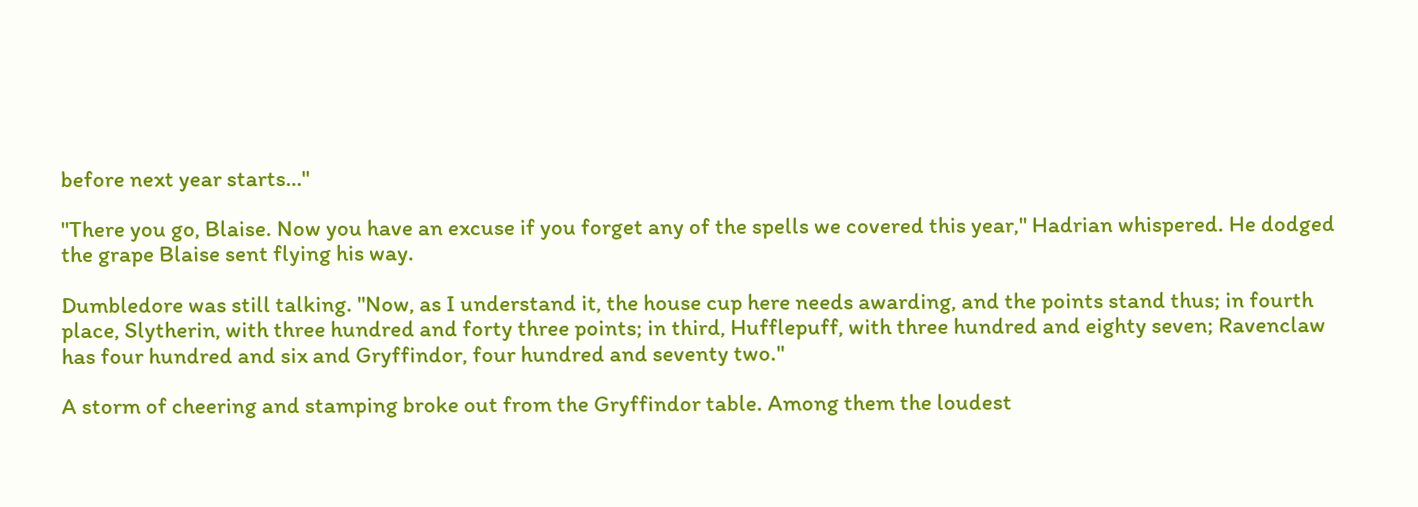before next year starts…"

"There you go, Blaise. Now you have an excuse if you forget any of the spells we covered this year," Hadrian whispered. He dodged the grape Blaise sent flying his way.

Dumbledore was still talking. "Now, as I understand it, the house cup here needs awarding, and the points stand thus; in fourth place, Slytherin, with three hundred and forty three points; in third, Hufflepuff, with three hundred and eighty seven; Ravenclaw has four hundred and six and Gryffindor, four hundred and seventy two."

A storm of cheering and stamping broke out from the Gryffindor table. Among them the loudest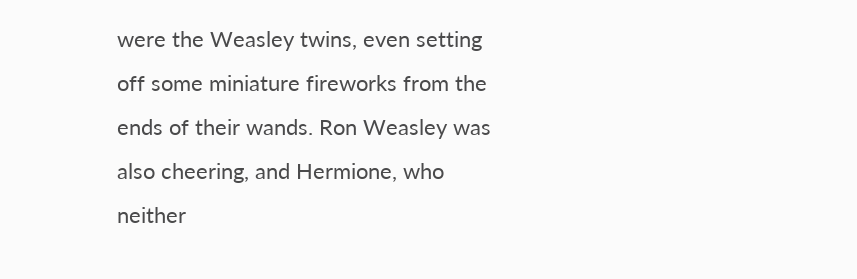were the Weasley twins, even setting off some miniature fireworks from the ends of their wands. Ron Weasley was also cheering, and Hermione, who neither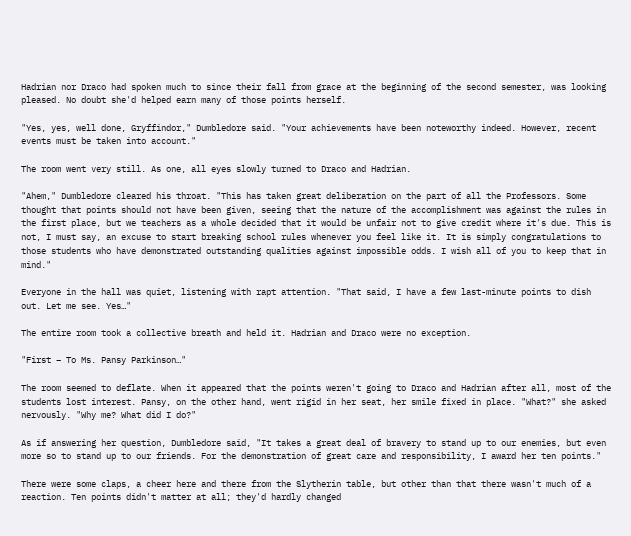Hadrian nor Draco had spoken much to since their fall from grace at the beginning of the second semester, was looking pleased. No doubt she'd helped earn many of those points herself.

"Yes, yes, well done, Gryffindor," Dumbledore said. "Your achievements have been noteworthy indeed. However, recent events must be taken into account."

The room went very still. As one, all eyes slowly turned to Draco and Hadrian.

"Ahem," Dumbledore cleared his throat. "This has taken great deliberation on the part of all the Professors. Some thought that points should not have been given, seeing that the nature of the accomplishment was against the rules in the first place, but we teachers as a whole decided that it would be unfair not to give credit where it's due. This is not, I must say, an excuse to start breaking school rules whenever you feel like it. It is simply congratulations to those students who have demonstrated outstanding qualities against impossible odds. I wish all of you to keep that in mind."

Everyone in the hall was quiet, listening with rapt attention. "That said, I have a few last-minute points to dish out. Let me see. Yes…"

The entire room took a collective breath and held it. Hadrian and Draco were no exception.

"First – To Ms. Pansy Parkinson…"

The room seemed to deflate. When it appeared that the points weren't going to Draco and Hadrian after all, most of the students lost interest. Pansy, on the other hand, went rigid in her seat, her smile fixed in place. "What?" she asked nervously. "Why me? What did I do?"

As if answering her question, Dumbledore said, "It takes a great deal of bravery to stand up to our enemies, but even more so to stand up to our friends. For the demonstration of great care and responsibility, I award her ten points."

There were some claps, a cheer here and there from the Slytherin table, but other than that there wasn't much of a reaction. Ten points didn't matter at all; they'd hardly changed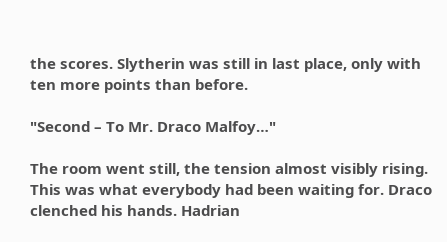the scores. Slytherin was still in last place, only with ten more points than before.

"Second – To Mr. Draco Malfoy…"

The room went still, the tension almost visibly rising. This was what everybody had been waiting for. Draco clenched his hands. Hadrian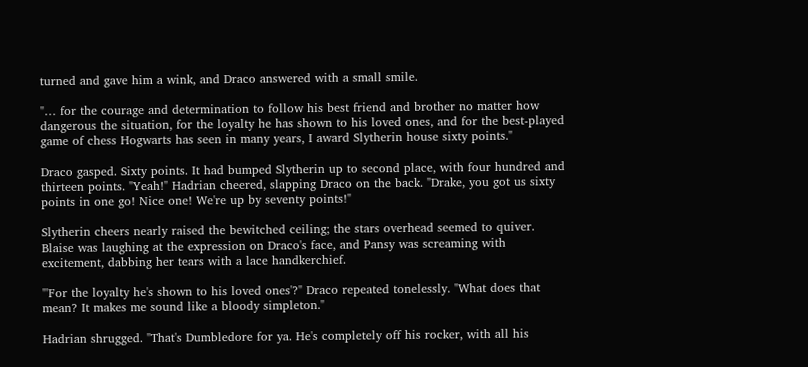turned and gave him a wink, and Draco answered with a small smile.

"… for the courage and determination to follow his best friend and brother no matter how dangerous the situation, for the loyalty he has shown to his loved ones, and for the best-played game of chess Hogwarts has seen in many years, I award Slytherin house sixty points."

Draco gasped. Sixty points. It had bumped Slytherin up to second place, with four hundred and thirteen points. "Yeah!" Hadrian cheered, slapping Draco on the back. "Drake, you got us sixty points in one go! Nice one! We're up by seventy points!"

Slytherin cheers nearly raised the bewitched ceiling; the stars overhead seemed to quiver. Blaise was laughing at the expression on Draco's face, and Pansy was screaming with excitement, dabbing her tears with a lace handkerchief.

"'For the loyalty he's shown to his loved ones'?" Draco repeated tonelessly. "What does that mean? It makes me sound like a bloody simpleton."

Hadrian shrugged. "That's Dumbledore for ya. He's completely off his rocker, with all his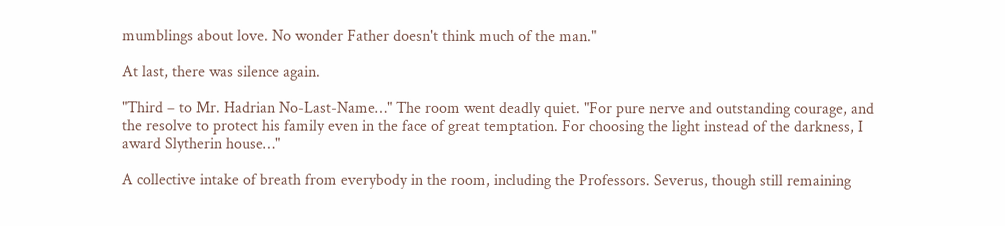mumblings about love. No wonder Father doesn't think much of the man."

At last, there was silence again.

"Third – to Mr. Hadrian No-Last-Name…" The room went deadly quiet. "For pure nerve and outstanding courage, and the resolve to protect his family even in the face of great temptation. For choosing the light instead of the darkness, I award Slytherin house…"

A collective intake of breath from everybody in the room, including the Professors. Severus, though still remaining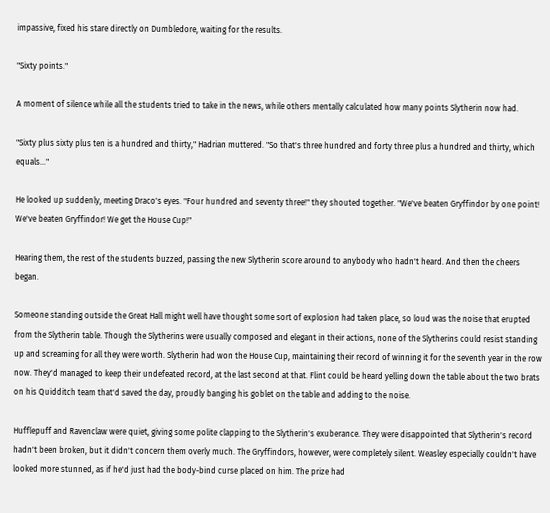impassive, fixed his stare directly on Dumbledore, waiting for the results.

"Sixty points."

A moment of silence while all the students tried to take in the news, while others mentally calculated how many points Slytherin now had.

"Sixty plus sixty plus ten is a hundred and thirty," Hadrian muttered. "So that's three hundred and forty three plus a hundred and thirty, which equals…"

He looked up suddenly, meeting Draco's eyes. "Four hundred and seventy three!" they shouted together. "We've beaten Gryffindor by one point! We've beaten Gryffindor! We get the House Cup!"

Hearing them, the rest of the students buzzed, passing the new Slytherin score around to anybody who hadn't heard. And then the cheers began.

Someone standing outside the Great Hall might well have thought some sort of explosion had taken place, so loud was the noise that erupted from the Slytherin table. Though the Slytherins were usually composed and elegant in their actions, none of the Slytherins could resist standing up and screaming for all they were worth. Slytherin had won the House Cup, maintaining their record of winning it for the seventh year in the row now. They'd managed to keep their undefeated record, at the last second at that. Flint could be heard yelling down the table about the two brats on his Quidditch team that'd saved the day, proudly banging his goblet on the table and adding to the noise.

Hufflepuff and Ravenclaw were quiet, giving some polite clapping to the Slytherin's exuberance. They were disappointed that Slytherin's record hadn't been broken, but it didn't concern them overly much. The Gryffindors, however, were completely silent. Weasley especially couldn't have looked more stunned, as if he'd just had the body-bind curse placed on him. The prize had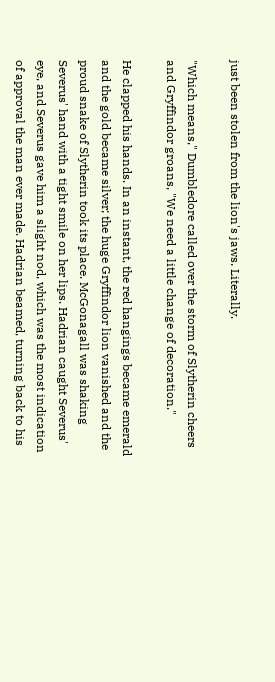just been stolen from the lion's jaws. Literally.

"Which means," Dumbledore called over the storm of Slytherin cheers and Gryffindor groans, "We need a little change of decoration."

He clapped his hands. In an instant, the red hangings became emerald and the gold became silver; the huge Gryffindor lion vanished and the proud snake of Slytherin took its place. McGonagall was shaking Severus' hand with a tight smile on her lips. Hadrian caught Severus' eye, and Severus gave him a slight nod, which was the most indication of approval the man ever made. Hadrian beamed, turning back to his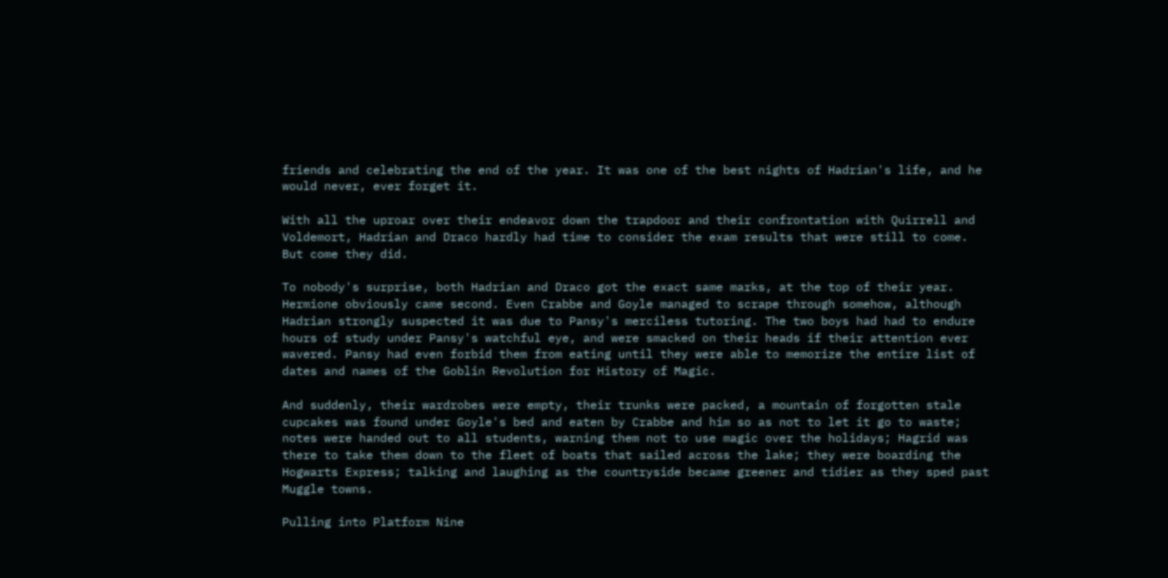friends and celebrating the end of the year. It was one of the best nights of Hadrian's life, and he would never, ever forget it.

With all the uproar over their endeavor down the trapdoor and their confrontation with Quirrell and Voldemort, Hadrian and Draco hardly had time to consider the exam results that were still to come. But come they did.

To nobody's surprise, both Hadrian and Draco got the exact same marks, at the top of their year. Hermione obviously came second. Even Crabbe and Goyle managed to scrape through somehow, although Hadrian strongly suspected it was due to Pansy's merciless tutoring. The two boys had had to endure hours of study under Pansy's watchful eye, and were smacked on their heads if their attention ever wavered. Pansy had even forbid them from eating until they were able to memorize the entire list of dates and names of the Goblin Revolution for History of Magic.

And suddenly, their wardrobes were empty, their trunks were packed, a mountain of forgotten stale cupcakes was found under Goyle's bed and eaten by Crabbe and him so as not to let it go to waste; notes were handed out to all students, warning them not to use magic over the holidays; Hagrid was there to take them down to the fleet of boats that sailed across the lake; they were boarding the Hogwarts Express; talking and laughing as the countryside became greener and tidier as they sped past Muggle towns.

Pulling into Platform Nine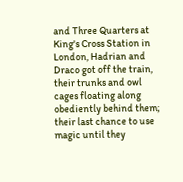and Three Quarters at King's Cross Station in London, Hadrian and Draco got off the train, their trunks and owl cages floating along obediently behind them; their last chance to use magic until they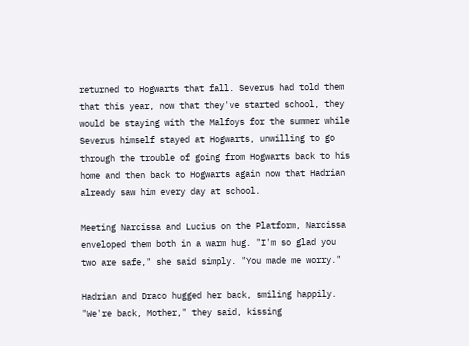returned to Hogwarts that fall. Severus had told them that this year, now that they've started school, they would be staying with the Malfoys for the summer while Severus himself stayed at Hogwarts, unwilling to go through the trouble of going from Hogwarts back to his home and then back to Hogwarts again now that Hadrian already saw him every day at school.

Meeting Narcissa and Lucius on the Platform, Narcissa enveloped them both in a warm hug. "I'm so glad you two are safe," she said simply. "You made me worry."

Hadrian and Draco hugged her back, smiling happily. "We're back, Mother," they said, kissing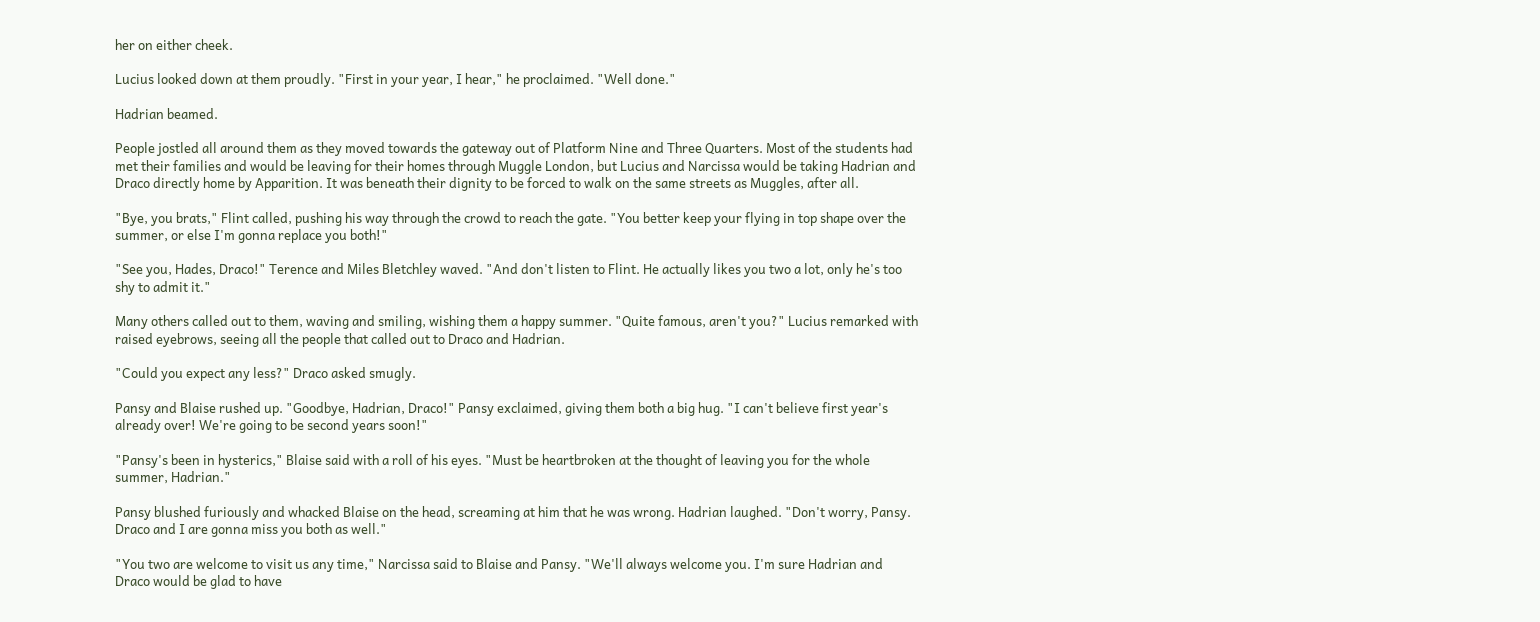her on either cheek.

Lucius looked down at them proudly. "First in your year, I hear," he proclaimed. "Well done."

Hadrian beamed.

People jostled all around them as they moved towards the gateway out of Platform Nine and Three Quarters. Most of the students had met their families and would be leaving for their homes through Muggle London, but Lucius and Narcissa would be taking Hadrian and Draco directly home by Apparition. It was beneath their dignity to be forced to walk on the same streets as Muggles, after all.

"Bye, you brats," Flint called, pushing his way through the crowd to reach the gate. "You better keep your flying in top shape over the summer, or else I'm gonna replace you both!"

"See you, Hades, Draco!" Terence and Miles Bletchley waved. "And don't listen to Flint. He actually likes you two a lot, only he's too shy to admit it."

Many others called out to them, waving and smiling, wishing them a happy summer. "Quite famous, aren't you?" Lucius remarked with raised eyebrows, seeing all the people that called out to Draco and Hadrian.

"Could you expect any less?" Draco asked smugly.

Pansy and Blaise rushed up. "Goodbye, Hadrian, Draco!" Pansy exclaimed, giving them both a big hug. "I can't believe first year's already over! We're going to be second years soon!"

"Pansy's been in hysterics," Blaise said with a roll of his eyes. "Must be heartbroken at the thought of leaving you for the whole summer, Hadrian."

Pansy blushed furiously and whacked Blaise on the head, screaming at him that he was wrong. Hadrian laughed. "Don't worry, Pansy. Draco and I are gonna miss you both as well."

"You two are welcome to visit us any time," Narcissa said to Blaise and Pansy. "We'll always welcome you. I'm sure Hadrian and Draco would be glad to have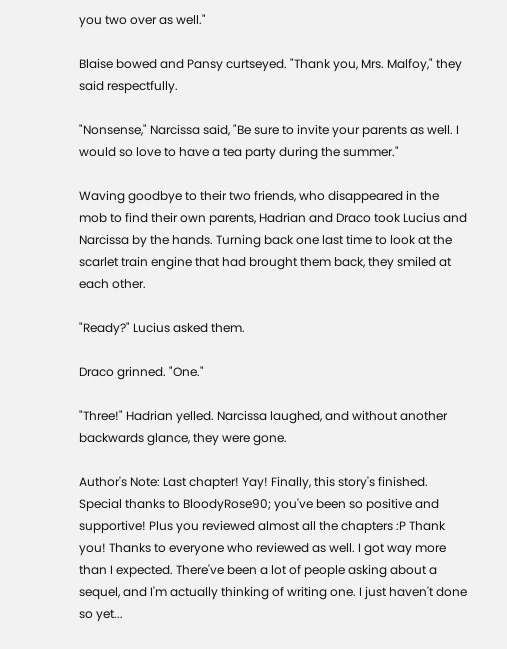you two over as well."

Blaise bowed and Pansy curtseyed. "Thank you, Mrs. Malfoy," they said respectfully.

"Nonsense," Narcissa said, "Be sure to invite your parents as well. I would so love to have a tea party during the summer."

Waving goodbye to their two friends, who disappeared in the mob to find their own parents, Hadrian and Draco took Lucius and Narcissa by the hands. Turning back one last time to look at the scarlet train engine that had brought them back, they smiled at each other.

"Ready?" Lucius asked them.

Draco grinned. "One."

"Three!" Hadrian yelled. Narcissa laughed, and without another backwards glance, they were gone.

Author's Note: Last chapter! Yay! Finally, this story's finished. Special thanks to BloodyRose90; you've been so positive and supportive! Plus you reviewed almost all the chapters :P Thank you! Thanks to everyone who reviewed as well. I got way more than I expected. There've been a lot of people asking about a sequel, and I'm actually thinking of writing one. I just haven't done so yet...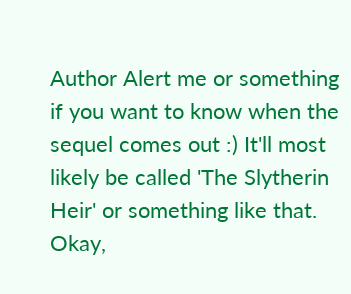Author Alert me or something if you want to know when the sequel comes out :) It'll most likely be called 'The Slytherin Heir' or something like that. Okay,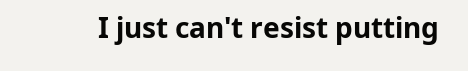I just can't resist putting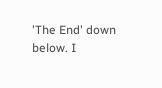'The End' down below. I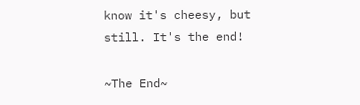know it's cheesy, but still. It's the end!

~The End~